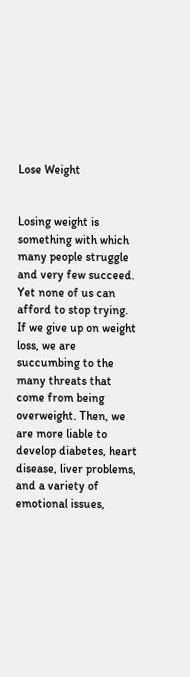Lose Weight


Losing weight is something with which many people struggle and very few succeed. Yet none of us can afford to stop trying. If we give up on weight loss, we are succumbing to the many threats that come from being overweight. Then, we are more liable to develop diabetes, heart disease, liver problems, and a variety of emotional issues,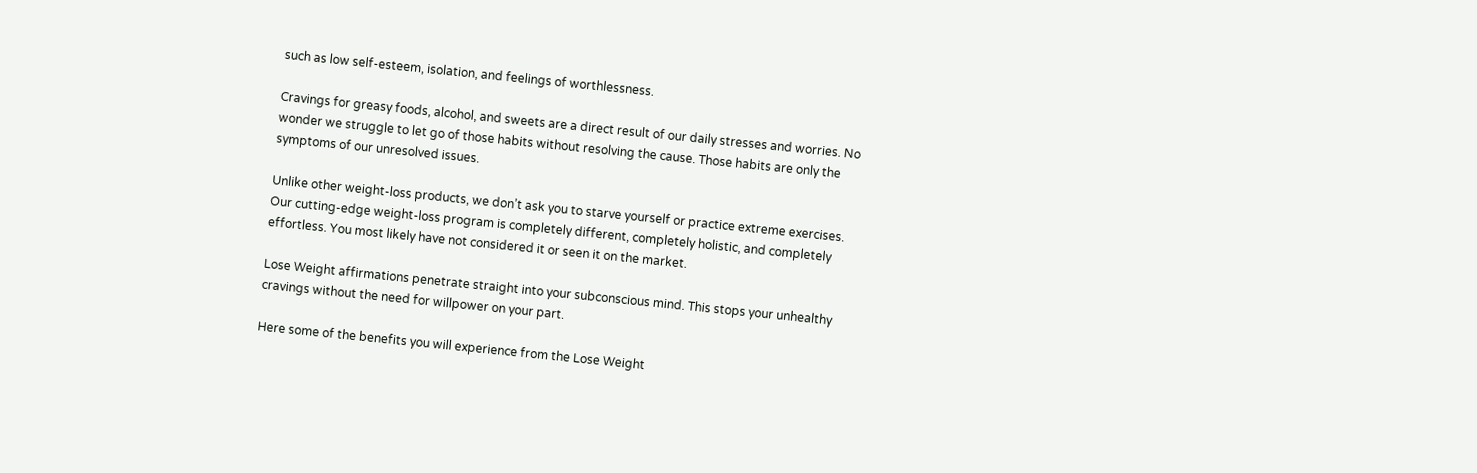such as low self-esteem, isolation, and feelings of worthlessness.

Cravings for greasy foods, alcohol, and sweets are a direct result of our daily stresses and worries. No wonder we struggle to let go of those habits without resolving the cause. Those habits are only the symptoms of our unresolved issues.

Unlike other weight-loss products, we don’t ask you to starve yourself or practice extreme exercises. Our cutting-edge weight-loss program is completely different, completely holistic, and completely effortless. You most likely have not considered it or seen it on the market.

Lose Weight affirmations penetrate straight into your subconscious mind. This stops your unhealthy cravings without the need for willpower on your part.

Here some of the benefits you will experience from the Lose Weight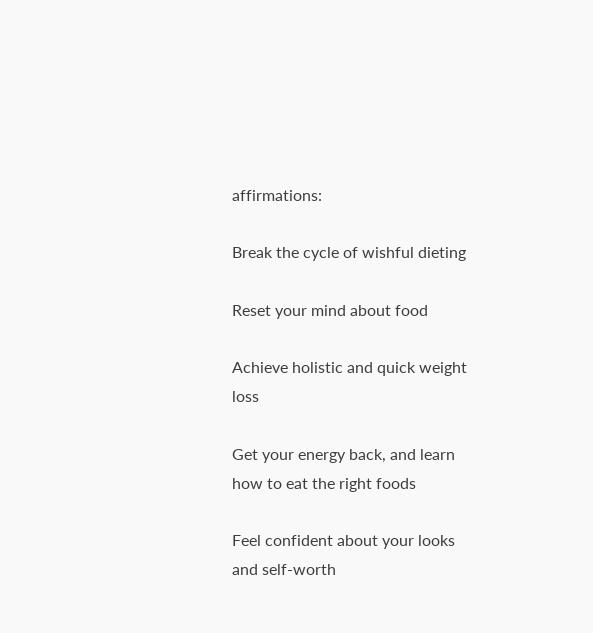affirmations:

Break the cycle of wishful dieting

Reset your mind about food

Achieve holistic and quick weight loss

Get your energy back, and learn how to eat the right foods

Feel confident about your looks and self-worth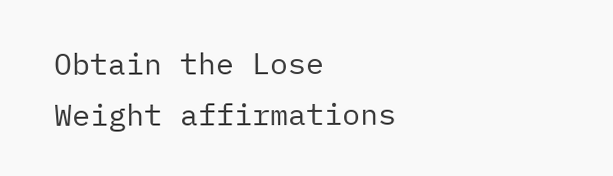Obtain the Lose Weight affirmations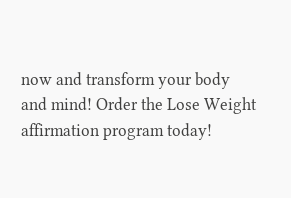now and transform your body and mind! Order the Lose Weight affirmation program today!